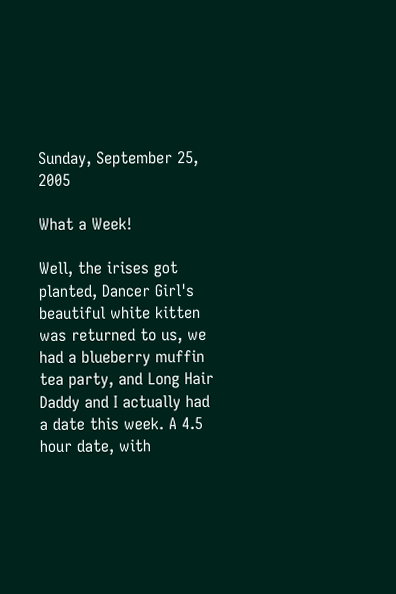Sunday, September 25, 2005

What a Week!

Well, the irises got planted, Dancer Girl's beautiful white kitten was returned to us, we had a blueberry muffin tea party, and Long Hair Daddy and I actually had a date this week. A 4.5 hour date, with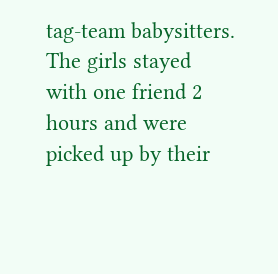tag-team babysitters. The girls stayed with one friend 2 hours and were picked up by their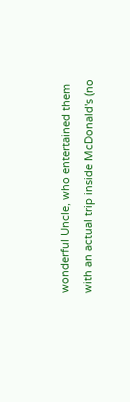wonderful Uncle, who entertained them with an actual trip inside McDonald's (no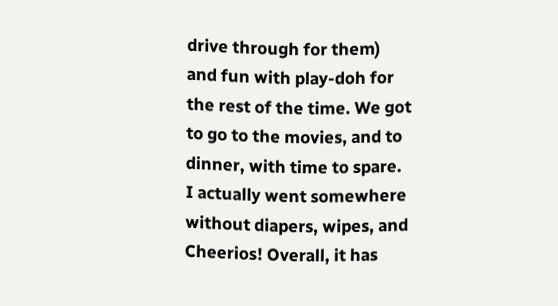drive through for them) and fun with play-doh for the rest of the time. We got to go to the movies, and to dinner, with time to spare. I actually went somewhere without diapers, wipes, and Cheerios! Overall, it has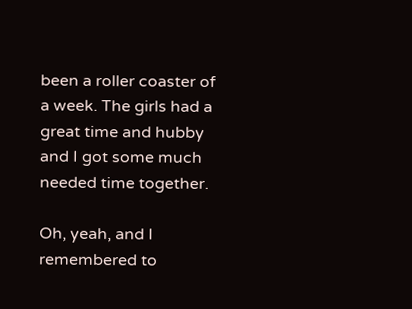been a roller coaster of a week. The girls had a great time and hubby and I got some much needed time together.

Oh, yeah, and I remembered to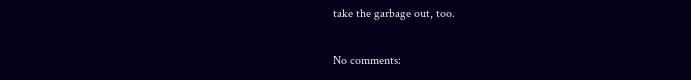take the garbage out, too.

No comments: